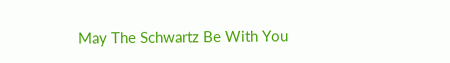May The Schwartz Be With You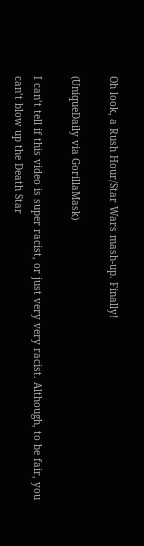Oh look, a Rush Hour/Star Wars mash-up. Finally!

(UniqueDaily via GorillaMask)

I can’t tell if this video is super racist, or just very very racist. Although, to be fair, you can’t blow up the Death Star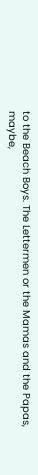to the Beach Boys. The Lettermen or the Mamas and the Papas, maybe,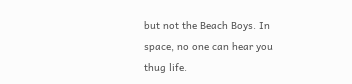but not the Beach Boys. In space, no one can hear you thug life.